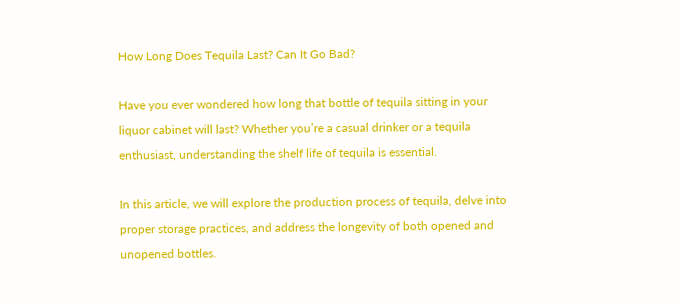How Long Does Tequila Last? Can It Go Bad?

Have you ever wondered how long that bottle of tequila sitting in your liquor cabinet will last? Whether you’re a casual drinker or a tequila enthusiast, understanding the shelf life of tequila is essential.

In this article, we will explore the production process of tequila, delve into proper storage practices, and address the longevity of both opened and unopened bottles.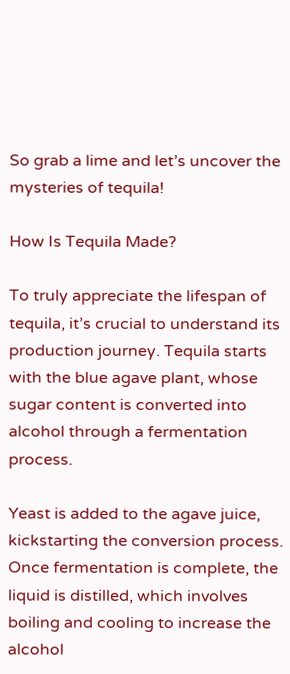So grab a lime and let’s uncover the mysteries of tequila!

How Is Tequila Made?

To truly appreciate the lifespan of tequila, it’s crucial to understand its production journey. Tequila starts with the blue agave plant, whose sugar content is converted into alcohol through a fermentation process.

Yeast is added to the agave juice, kickstarting the conversion process. Once fermentation is complete, the liquid is distilled, which involves boiling and cooling to increase the alcohol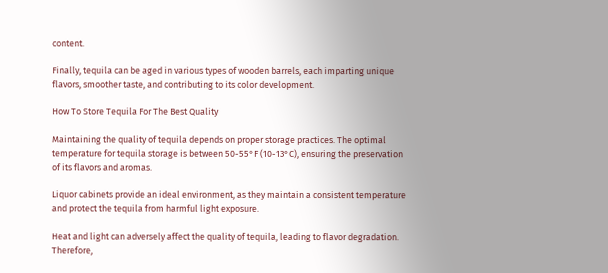content.

Finally, tequila can be aged in various types of wooden barrels, each imparting unique flavors, smoother taste, and contributing to its color development.

How To Store Tequila For The Best Quality

Maintaining the quality of tequila depends on proper storage practices. The optimal temperature for tequila storage is between 50-55°F (10-13°C), ensuring the preservation of its flavors and aromas.

Liquor cabinets provide an ideal environment, as they maintain a consistent temperature and protect the tequila from harmful light exposure.

Heat and light can adversely affect the quality of tequila, leading to flavor degradation. Therefore,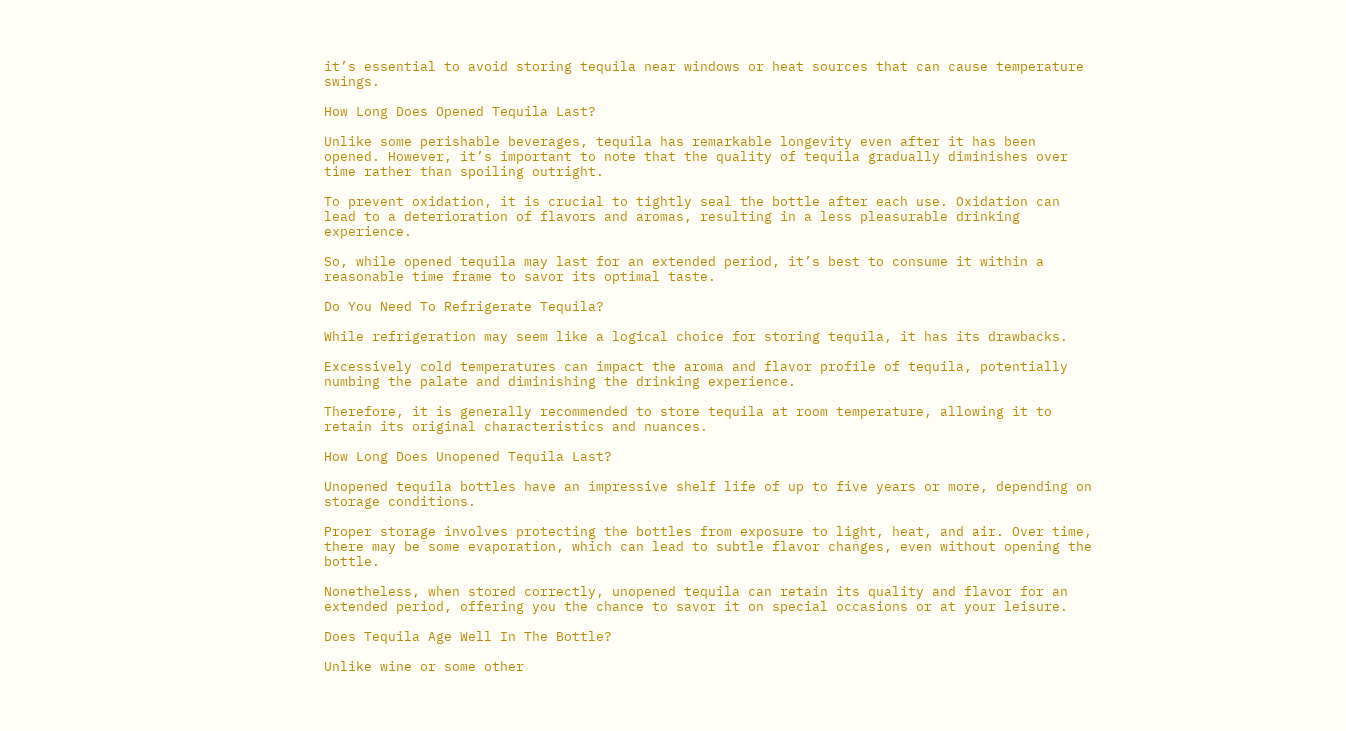it’s essential to avoid storing tequila near windows or heat sources that can cause temperature swings.

How Long Does Opened Tequila Last?

Unlike some perishable beverages, tequila has remarkable longevity even after it has been opened. However, it’s important to note that the quality of tequila gradually diminishes over time rather than spoiling outright.

To prevent oxidation, it is crucial to tightly seal the bottle after each use. Oxidation can lead to a deterioration of flavors and aromas, resulting in a less pleasurable drinking experience.

So, while opened tequila may last for an extended period, it’s best to consume it within a reasonable time frame to savor its optimal taste.

Do You Need To Refrigerate Tequila?

While refrigeration may seem like a logical choice for storing tequila, it has its drawbacks.

Excessively cold temperatures can impact the aroma and flavor profile of tequila, potentially numbing the palate and diminishing the drinking experience.

Therefore, it is generally recommended to store tequila at room temperature, allowing it to retain its original characteristics and nuances.

How Long Does Unopened Tequila Last?

Unopened tequila bottles have an impressive shelf life of up to five years or more, depending on storage conditions.

Proper storage involves protecting the bottles from exposure to light, heat, and air. Over time, there may be some evaporation, which can lead to subtle flavor changes, even without opening the bottle.

Nonetheless, when stored correctly, unopened tequila can retain its quality and flavor for an extended period, offering you the chance to savor it on special occasions or at your leisure.

Does Tequila Age Well In The Bottle?

Unlike wine or some other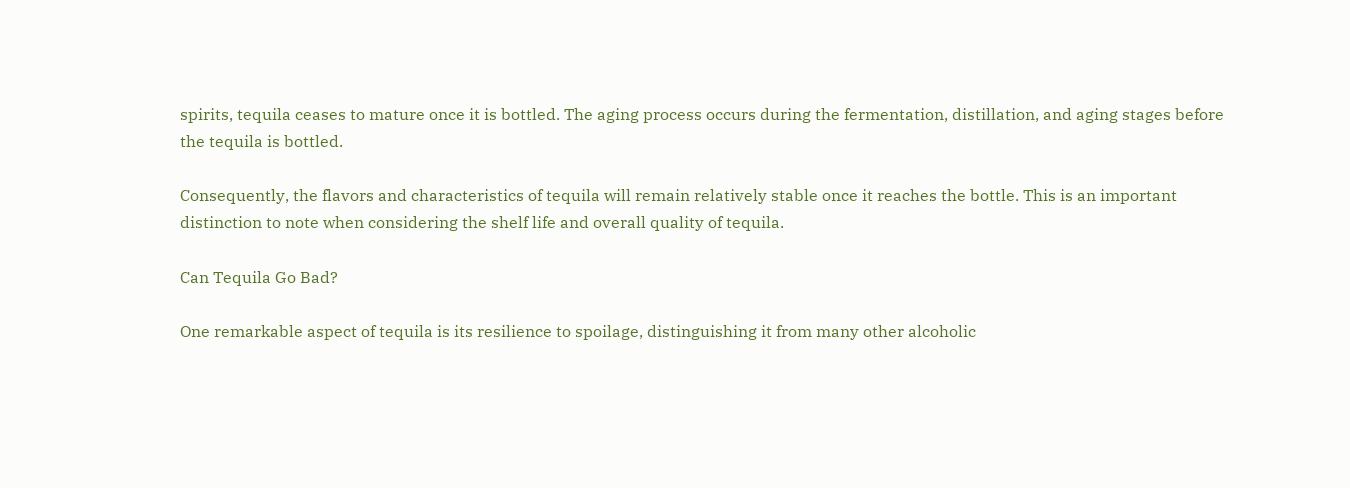spirits, tequila ceases to mature once it is bottled. The aging process occurs during the fermentation, distillation, and aging stages before the tequila is bottled.

Consequently, the flavors and characteristics of tequila will remain relatively stable once it reaches the bottle. This is an important distinction to note when considering the shelf life and overall quality of tequila.

Can Tequila Go Bad?

One remarkable aspect of tequila is its resilience to spoilage, distinguishing it from many other alcoholic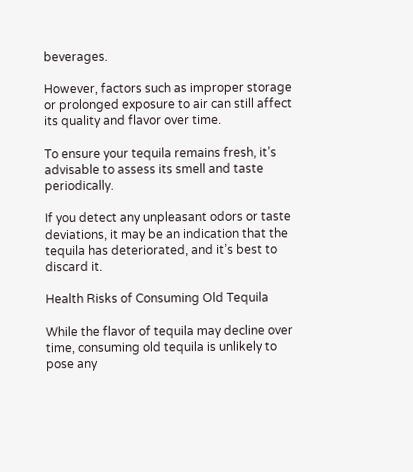beverages.

However, factors such as improper storage or prolonged exposure to air can still affect its quality and flavor over time.

To ensure your tequila remains fresh, it’s advisable to assess its smell and taste periodically.

If you detect any unpleasant odors or taste deviations, it may be an indication that the tequila has deteriorated, and it’s best to discard it.

Health Risks of Consuming Old Tequila

While the flavor of tequila may decline over time, consuming old tequila is unlikely to pose any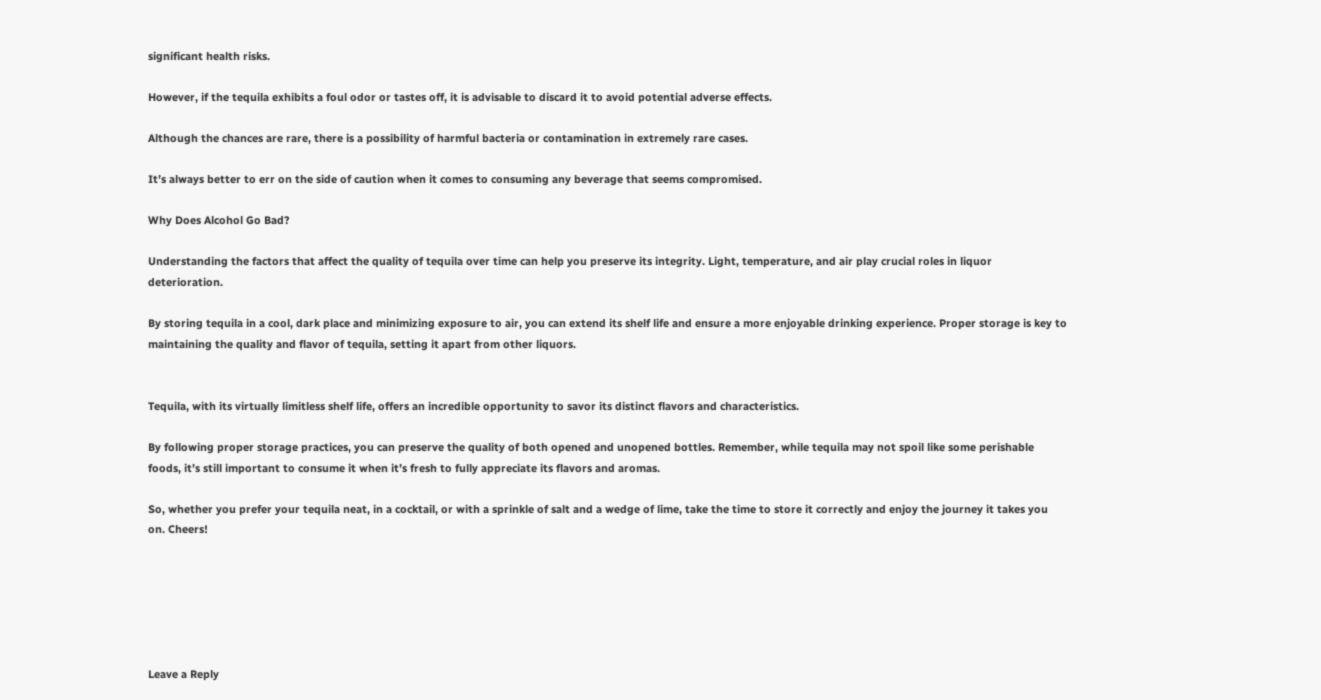significant health risks.

However, if the tequila exhibits a foul odor or tastes off, it is advisable to discard it to avoid potential adverse effects.

Although the chances are rare, there is a possibility of harmful bacteria or contamination in extremely rare cases.

It’s always better to err on the side of caution when it comes to consuming any beverage that seems compromised.

Why Does Alcohol Go Bad?

Understanding the factors that affect the quality of tequila over time can help you preserve its integrity. Light, temperature, and air play crucial roles in liquor deterioration.

By storing tequila in a cool, dark place and minimizing exposure to air, you can extend its shelf life and ensure a more enjoyable drinking experience. Proper storage is key to maintaining the quality and flavor of tequila, setting it apart from other liquors.


Tequila, with its virtually limitless shelf life, offers an incredible opportunity to savor its distinct flavors and characteristics.

By following proper storage practices, you can preserve the quality of both opened and unopened bottles. Remember, while tequila may not spoil like some perishable foods, it’s still important to consume it when it’s fresh to fully appreciate its flavors and aromas.

So, whether you prefer your tequila neat, in a cocktail, or with a sprinkle of salt and a wedge of lime, take the time to store it correctly and enjoy the journey it takes you on. Cheers!






Leave a Reply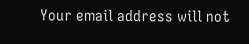Your email address will not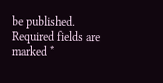be published. Required fields are marked *